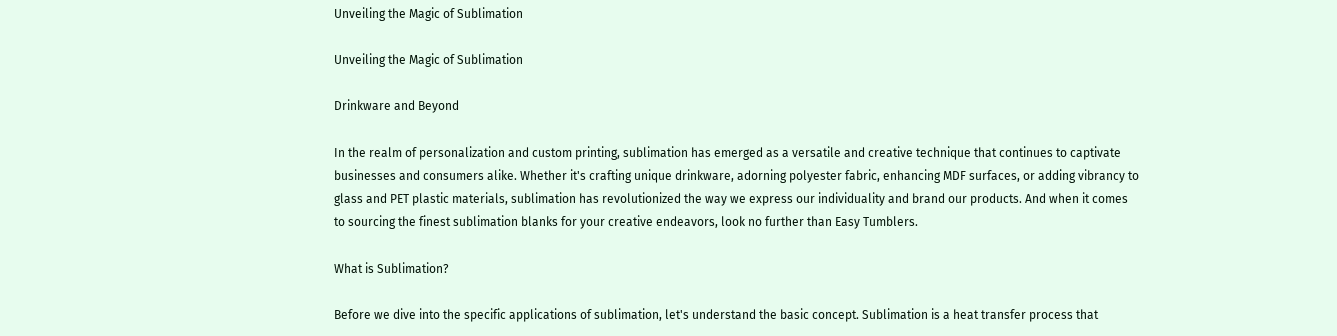Unveiling the Magic of Sublimation

Unveiling the Magic of Sublimation

Drinkware and Beyond

In the realm of personalization and custom printing, sublimation has emerged as a versatile and creative technique that continues to captivate businesses and consumers alike. Whether it's crafting unique drinkware, adorning polyester fabric, enhancing MDF surfaces, or adding vibrancy to glass and PET plastic materials, sublimation has revolutionized the way we express our individuality and brand our products. And when it comes to sourcing the finest sublimation blanks for your creative endeavors, look no further than Easy Tumblers.

What is Sublimation?

Before we dive into the specific applications of sublimation, let's understand the basic concept. Sublimation is a heat transfer process that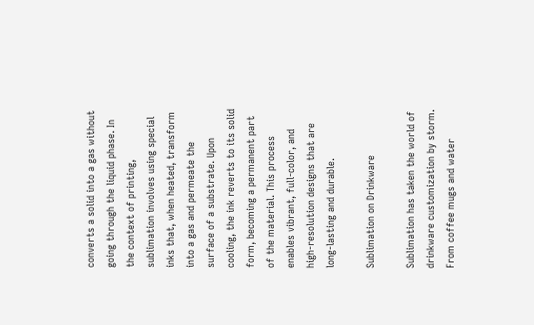converts a solid into a gas without going through the liquid phase. In the context of printing, sublimation involves using special inks that, when heated, transform into a gas and permeate the surface of a substrate. Upon cooling, the ink reverts to its solid form, becoming a permanent part of the material. This process enables vibrant, full-color, and high-resolution designs that are long-lasting and durable.

Sublimation on Drinkware

Sublimation has taken the world of drinkware customization by storm. From coffee mugs and water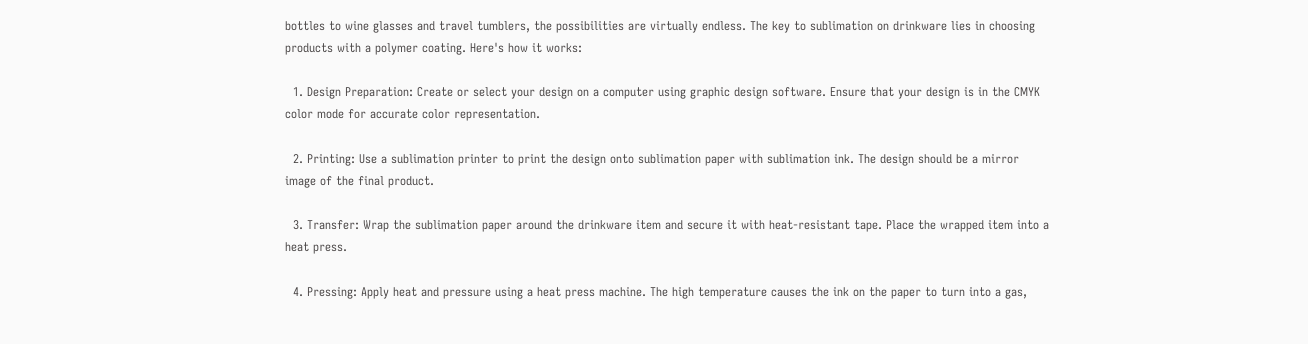bottles to wine glasses and travel tumblers, the possibilities are virtually endless. The key to sublimation on drinkware lies in choosing products with a polymer coating. Here's how it works:

  1. Design Preparation: Create or select your design on a computer using graphic design software. Ensure that your design is in the CMYK color mode for accurate color representation.

  2. Printing: Use a sublimation printer to print the design onto sublimation paper with sublimation ink. The design should be a mirror image of the final product.

  3. Transfer: Wrap the sublimation paper around the drinkware item and secure it with heat-resistant tape. Place the wrapped item into a heat press.

  4. Pressing: Apply heat and pressure using a heat press machine. The high temperature causes the ink on the paper to turn into a gas,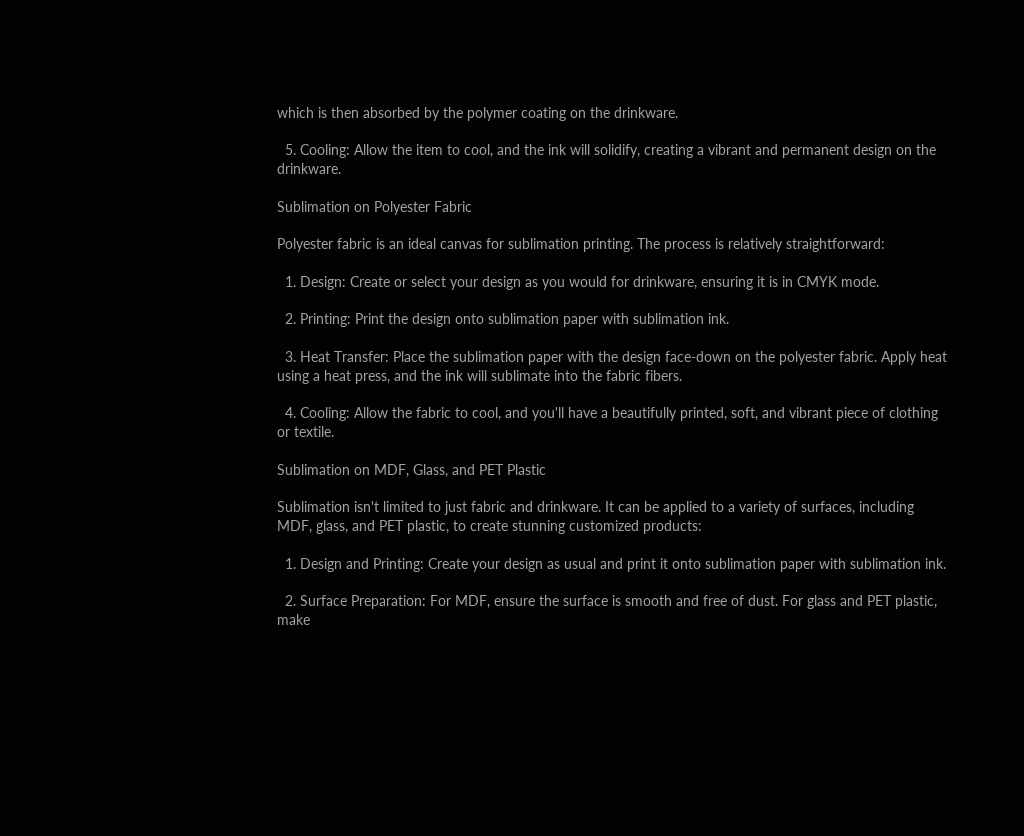which is then absorbed by the polymer coating on the drinkware.

  5. Cooling: Allow the item to cool, and the ink will solidify, creating a vibrant and permanent design on the drinkware.

Sublimation on Polyester Fabric

Polyester fabric is an ideal canvas for sublimation printing. The process is relatively straightforward:

  1. Design: Create or select your design as you would for drinkware, ensuring it is in CMYK mode.

  2. Printing: Print the design onto sublimation paper with sublimation ink.

  3. Heat Transfer: Place the sublimation paper with the design face-down on the polyester fabric. Apply heat using a heat press, and the ink will sublimate into the fabric fibers.

  4. Cooling: Allow the fabric to cool, and you'll have a beautifully printed, soft, and vibrant piece of clothing or textile.

Sublimation on MDF, Glass, and PET Plastic

Sublimation isn't limited to just fabric and drinkware. It can be applied to a variety of surfaces, including MDF, glass, and PET plastic, to create stunning customized products:

  1. Design and Printing: Create your design as usual and print it onto sublimation paper with sublimation ink.

  2. Surface Preparation: For MDF, ensure the surface is smooth and free of dust. For glass and PET plastic, make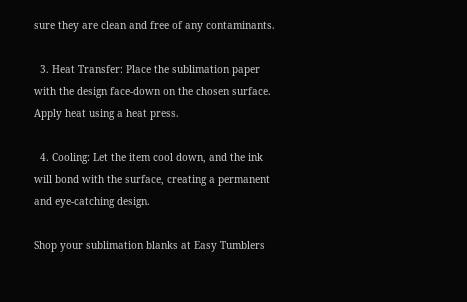sure they are clean and free of any contaminants.

  3. Heat Transfer: Place the sublimation paper with the design face-down on the chosen surface. Apply heat using a heat press.

  4. Cooling: Let the item cool down, and the ink will bond with the surface, creating a permanent and eye-catching design.

Shop your sublimation blanks at Easy Tumblers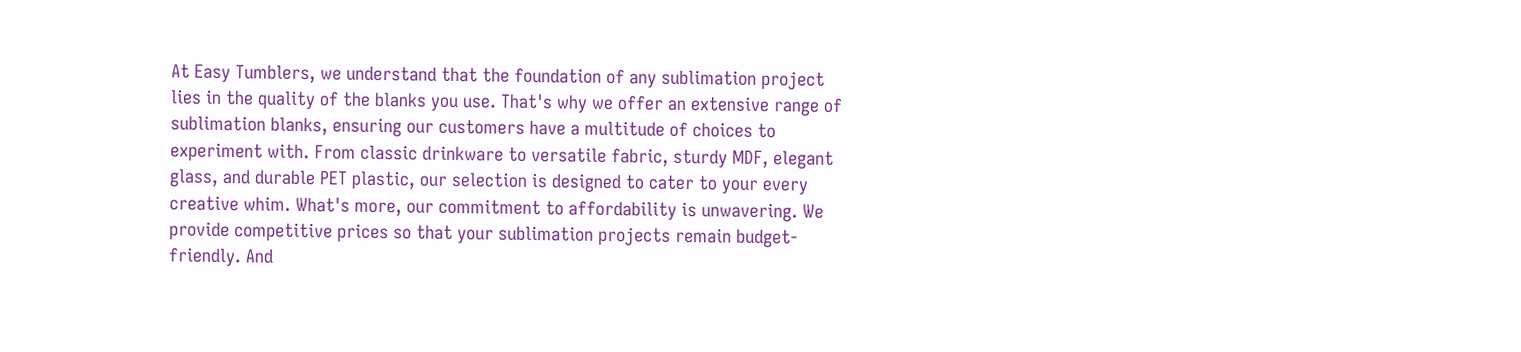At Easy Tumblers, we understand that the foundation of any sublimation project lies in the quality of the blanks you use. That's why we offer an extensive range of sublimation blanks, ensuring our customers have a multitude of choices to experiment with. From classic drinkware to versatile fabric, sturdy MDF, elegant glass, and durable PET plastic, our selection is designed to cater to your every creative whim. What's more, our commitment to affordability is unwavering. We provide competitive prices so that your sublimation projects remain budget-friendly. And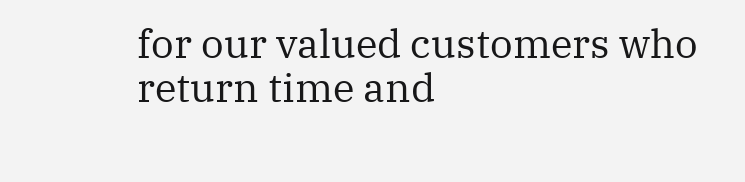for our valued customers who return time and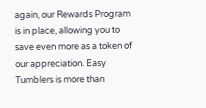again, our Rewards Program is in place, allowing you to save even more as a token of our appreciation. Easy Tumblers is more than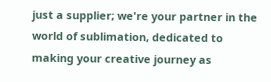just a supplier; we're your partner in the world of sublimation, dedicated to making your creative journey as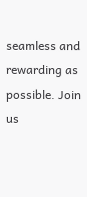seamless and rewarding as possible. Join us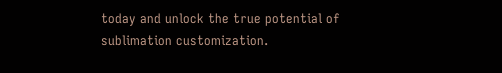today and unlock the true potential of sublimation customization.